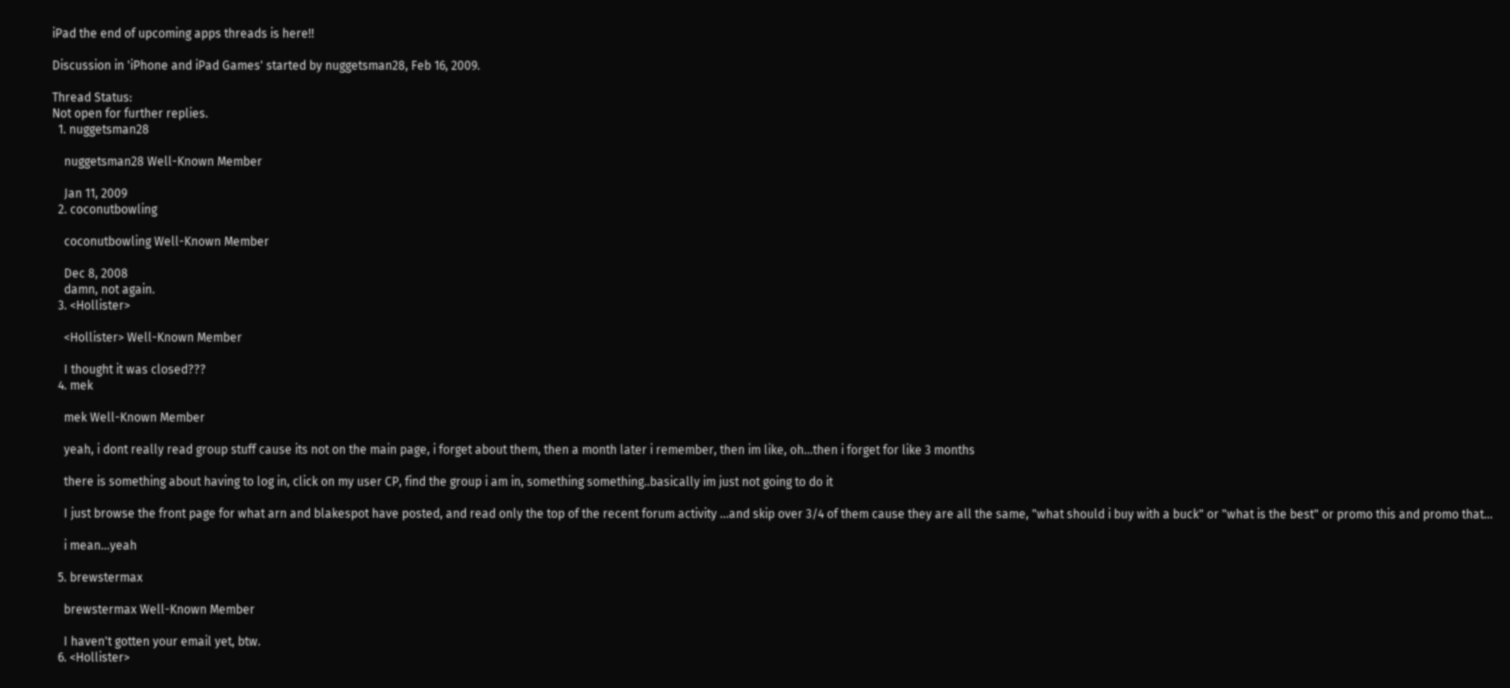iPad the end of upcoming apps threads is here!!

Discussion in 'iPhone and iPad Games' started by nuggetsman28, Feb 16, 2009.

Thread Status:
Not open for further replies.
  1. nuggetsman28

    nuggetsman28 Well-Known Member

    Jan 11, 2009
  2. coconutbowling

    coconutbowling Well-Known Member

    Dec 8, 2008
    damn, not again.
  3. <Hollister>

    <Hollister> Well-Known Member

    I thought it was closed???
  4. mek

    mek Well-Known Member

    yeah, i dont really read group stuff cause its not on the main page, i forget about them, then a month later i remember, then im like, oh...then i forget for like 3 months

    there is something about having to log in, click on my user CP, find the group i am in, something something..basically im just not going to do it

    I just browse the front page for what arn and blakespot have posted, and read only the top of the recent forum activity ...and skip over 3/4 of them cause they are all the same, "what should i buy with a buck" or "what is the best" or promo this and promo that...

    i mean...yeah

  5. brewstermax

    brewstermax Well-Known Member

    I haven't gotten your email yet, btw.
  6. <Hollister>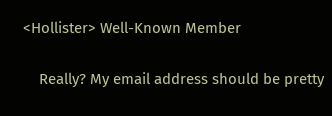<Hollister> Well-Known Member

    Really? My email address should be pretty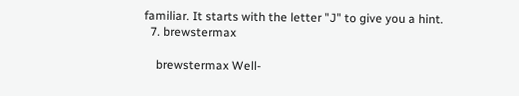familiar. It starts with the letter "J" to give you a hint.
  7. brewstermax

    brewstermax Well-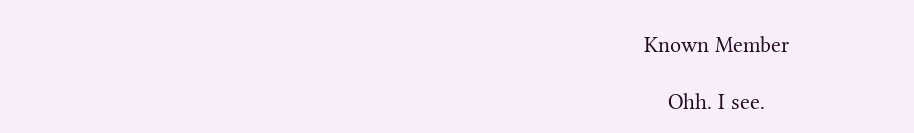Known Member

    Ohh. I see.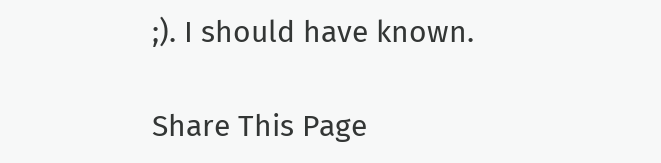;). I should have known.

Share This Page